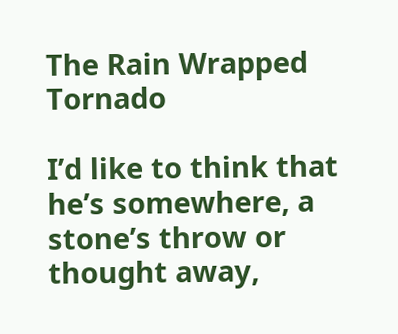The Rain Wrapped Tornado

I’d like to think that he’s somewhere, a stone’s throw or thought away,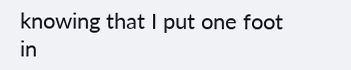knowing that I put one foot in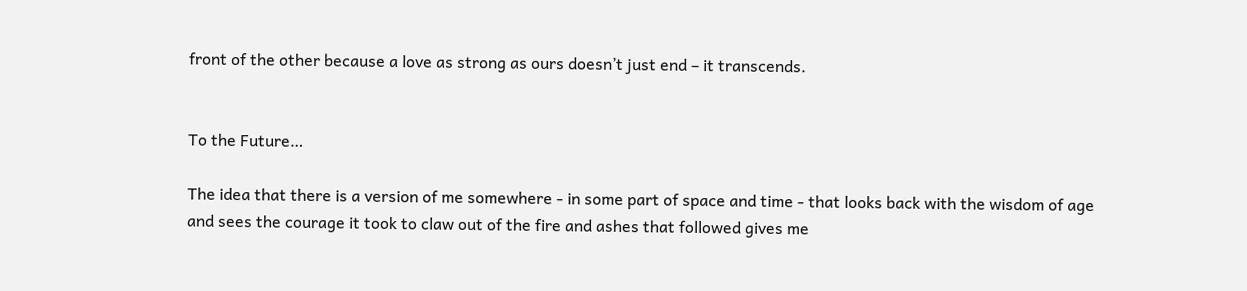front of the other because a love as strong as ours doesn’t just end – it transcends.


To the Future…

The idea that there is a version of me somewhere - in some part of space and time - that looks back with the wisdom of age and sees the courage it took to claw out of the fire and ashes that followed gives me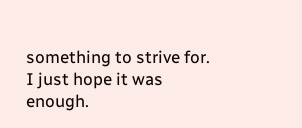something to strive for. I just hope it was enough.